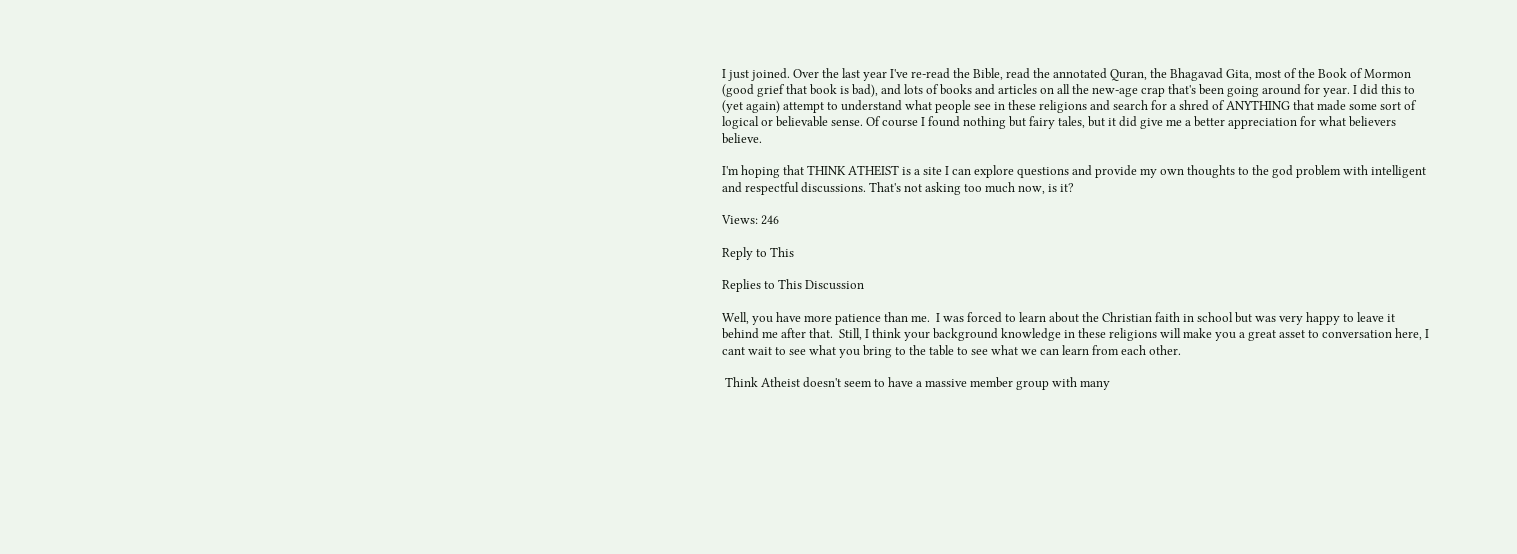I just joined. Over the last year I've re-read the Bible, read the annotated Quran, the Bhagavad Gita, most of the Book of Mormon (good grief that book is bad), and lots of books and articles on all the new-age crap that's been going around for year. I did this to (yet again) attempt to understand what people see in these religions and search for a shred of ANYTHING that made some sort of logical or believable sense. Of course I found nothing but fairy tales, but it did give me a better appreciation for what believers believe.

I'm hoping that THINK ATHEIST is a site I can explore questions and provide my own thoughts to the god problem with intelligent and respectful discussions. That's not asking too much now, is it?

Views: 246

Reply to This

Replies to This Discussion

Well, you have more patience than me.  I was forced to learn about the Christian faith in school but was very happy to leave it behind me after that.  Still, I think your background knowledge in these religions will make you a great asset to conversation here, I cant wait to see what you bring to the table to see what we can learn from each other.

 Think Atheist doesn't seem to have a massive member group with many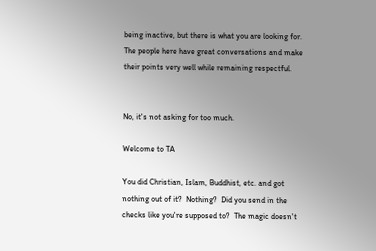being inactive, but there is what you are looking for.  The people here have great conversations and make their points very well while remaining respectful.


No, it's not asking for too much.

Welcome to TA

You did Christian, Islam, Buddhist, etc. and got nothing out of it?  Nothing?  Did you send in the checks like you're supposed to?  The magic doesn't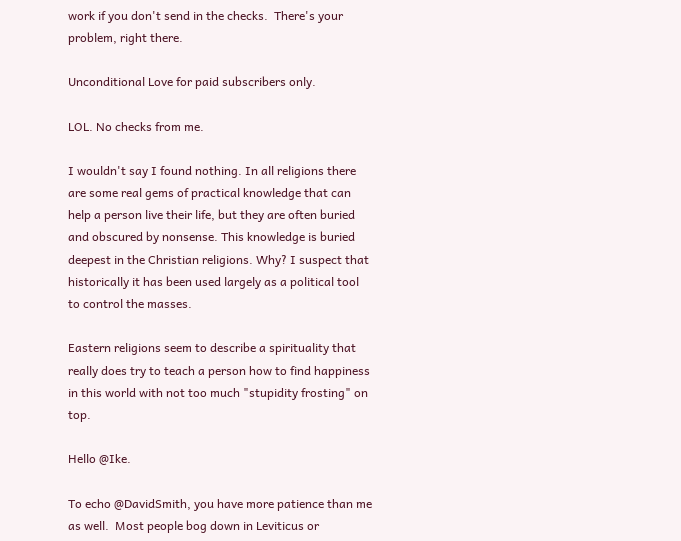work if you don't send in the checks.  There's your problem, right there.

Unconditional Love for paid subscribers only.

LOL. No checks from me.

I wouldn't say I found nothing. In all religions there are some real gems of practical knowledge that can help a person live their life, but they are often buried and obscured by nonsense. This knowledge is buried deepest in the Christian religions. Why? I suspect that historically it has been used largely as a political tool to control the masses.

Eastern religions seem to describe a spirituality that really does try to teach a person how to find happiness in this world with not too much "stupidity frosting" on top.

Hello @Ike.

To echo @DavidSmith, you have more patience than me as well.  Most people bog down in Leviticus or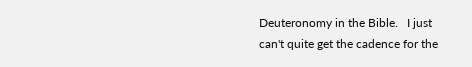Deuteronomy in the Bible.   I just can't quite get the cadence for the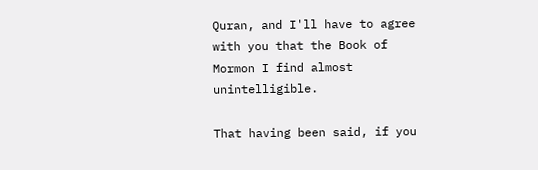Quran, and I'll have to agree with you that the Book of Mormon I find almost unintelligible.

That having been said, if you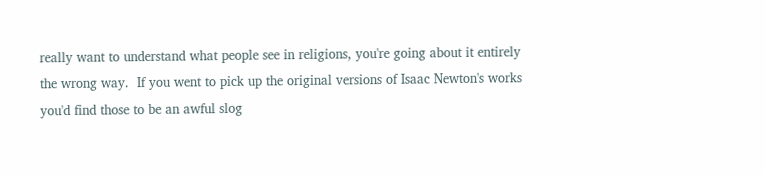really want to understand what people see in religions, you're going about it entirely the wrong way.  If you went to pick up the original versions of Isaac Newton's works you'd find those to be an awful slog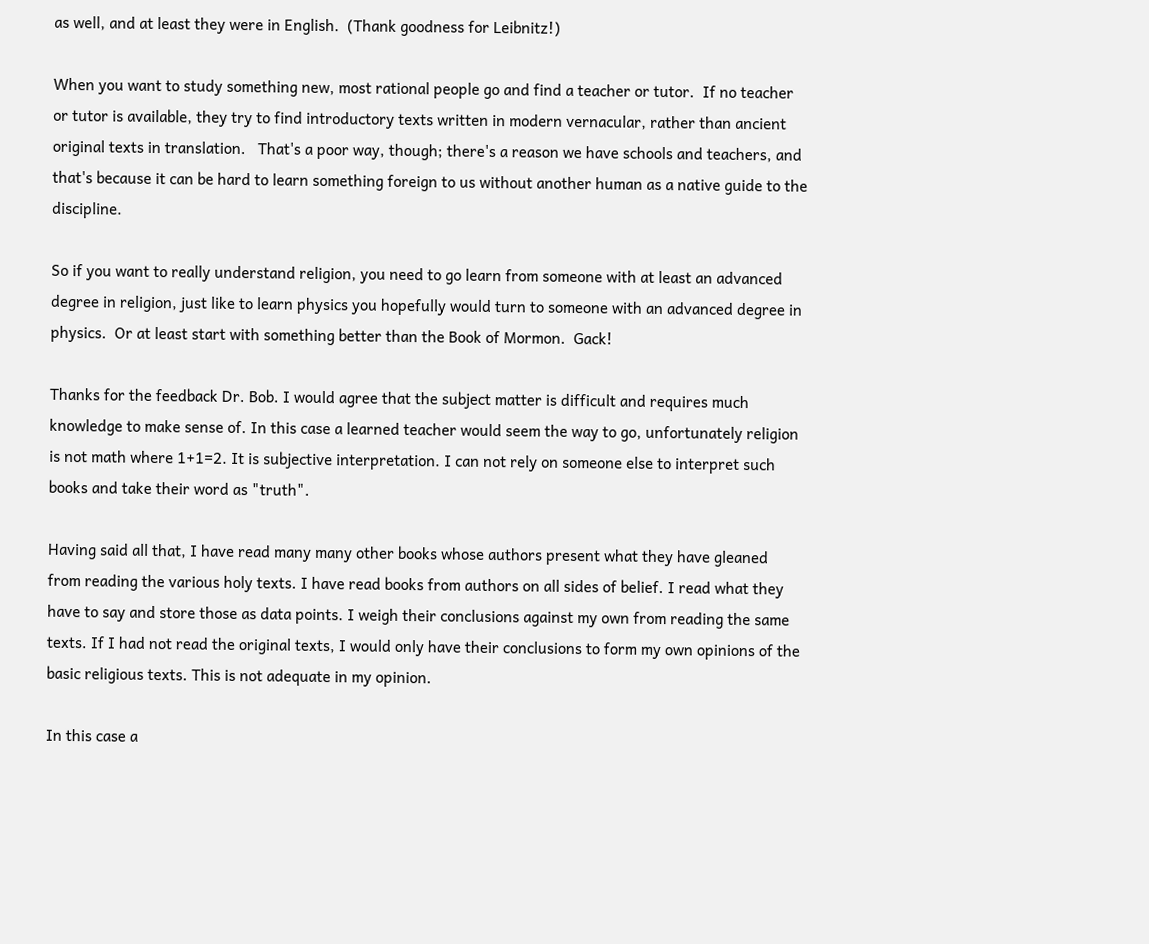as well, and at least they were in English.  (Thank goodness for Leibnitz!)

When you want to study something new, most rational people go and find a teacher or tutor.  If no teacher or tutor is available, they try to find introductory texts written in modern vernacular, rather than ancient original texts in translation.   That's a poor way, though; there's a reason we have schools and teachers, and that's because it can be hard to learn something foreign to us without another human as a native guide to the discipline.

So if you want to really understand religion, you need to go learn from someone with at least an advanced degree in religion, just like to learn physics you hopefully would turn to someone with an advanced degree in physics.  Or at least start with something better than the Book of Mormon.  Gack!

Thanks for the feedback Dr. Bob. I would agree that the subject matter is difficult and requires much knowledge to make sense of. In this case a learned teacher would seem the way to go, unfortunately religion is not math where 1+1=2. It is subjective interpretation. I can not rely on someone else to interpret such books and take their word as "truth".

Having said all that, I have read many many other books whose authors present what they have gleaned from reading the various holy texts. I have read books from authors on all sides of belief. I read what they have to say and store those as data points. I weigh their conclusions against my own from reading the same texts. If I had not read the original texts, I would only have their conclusions to form my own opinions of the basic religious texts. This is not adequate in my opinion.

In this case a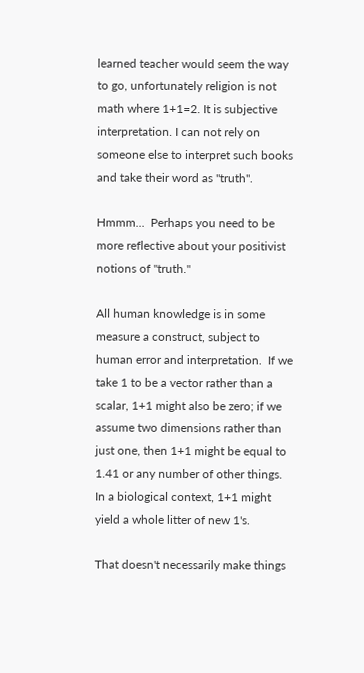learned teacher would seem the way to go, unfortunately religion is not math where 1+1=2. It is subjective interpretation. I can not rely on someone else to interpret such books and take their word as "truth".

Hmmm...  Perhaps you need to be more reflective about your positivist notions of "truth."

All human knowledge is in some measure a construct, subject to human error and interpretation.  If we take 1 to be a vector rather than a scalar, 1+1 might also be zero; if we assume two dimensions rather than just one, then 1+1 might be equal to 1.41 or any number of other things.   In a biological context, 1+1 might yield a whole litter of new 1's.

That doesn't necessarily make things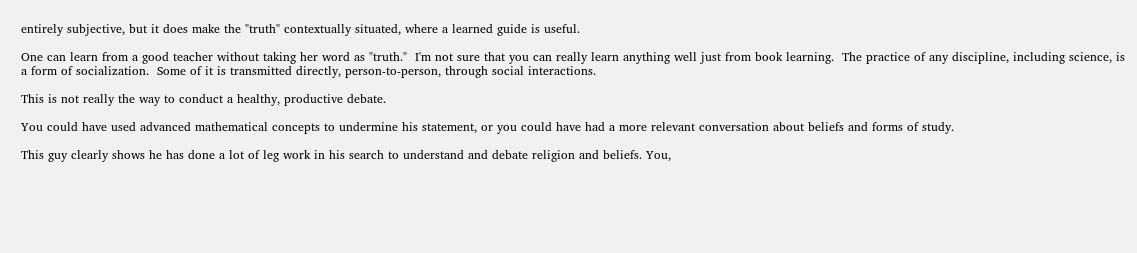entirely subjective, but it does make the "truth" contextually situated, where a learned guide is useful.

One can learn from a good teacher without taking her word as "truth."  I'm not sure that you can really learn anything well just from book learning.  The practice of any discipline, including science, is a form of socialization.  Some of it is transmitted directly, person-to-person, through social interactions.

This is not really the way to conduct a healthy, productive debate.

You could have used advanced mathematical concepts to undermine his statement, or you could have had a more relevant conversation about beliefs and forms of study.

This guy clearly shows he has done a lot of leg work in his search to understand and debate religion and beliefs. You,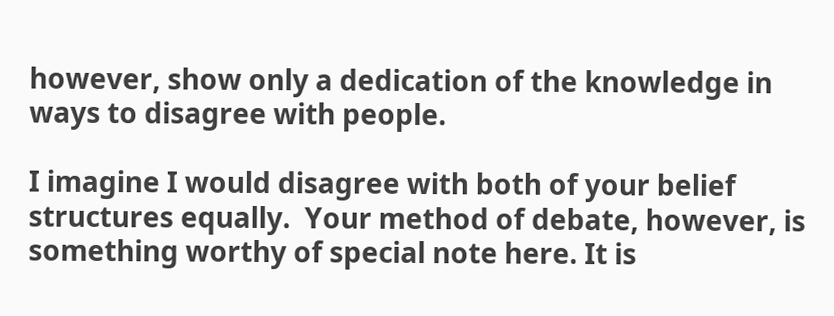however, show only a dedication of the knowledge in ways to disagree with people.

I imagine I would disagree with both of your belief structures equally.  Your method of debate, however, is something worthy of special note here. It is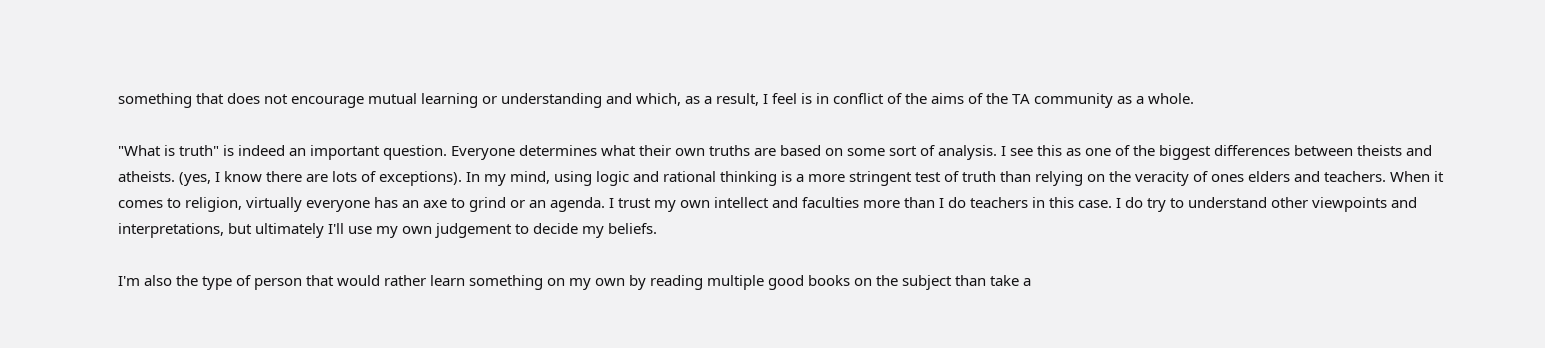something that does not encourage mutual learning or understanding and which, as a result, I feel is in conflict of the aims of the TA community as a whole.

"What is truth" is indeed an important question. Everyone determines what their own truths are based on some sort of analysis. I see this as one of the biggest differences between theists and atheists. (yes, I know there are lots of exceptions). In my mind, using logic and rational thinking is a more stringent test of truth than relying on the veracity of ones elders and teachers. When it comes to religion, virtually everyone has an axe to grind or an agenda. I trust my own intellect and faculties more than I do teachers in this case. I do try to understand other viewpoints and interpretations, but ultimately I'll use my own judgement to decide my beliefs.

I'm also the type of person that would rather learn something on my own by reading multiple good books on the subject than take a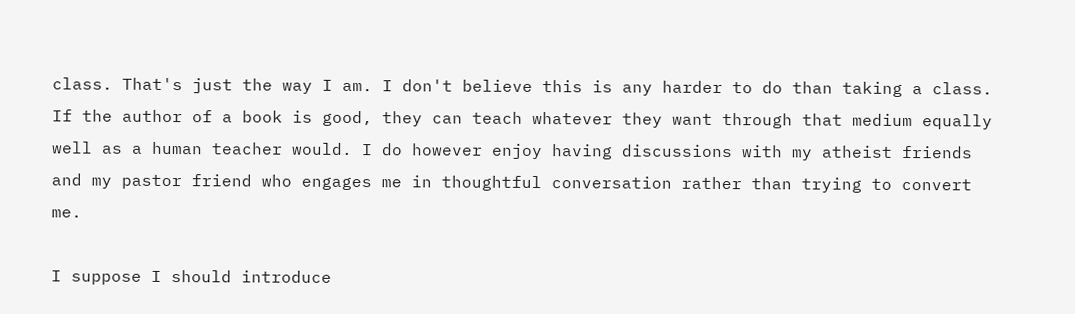class. That's just the way I am. I don't believe this is any harder to do than taking a class. If the author of a book is good, they can teach whatever they want through that medium equally well as a human teacher would. I do however enjoy having discussions with my atheist friends and my pastor friend who engages me in thoughtful conversation rather than trying to convert me.

I suppose I should introduce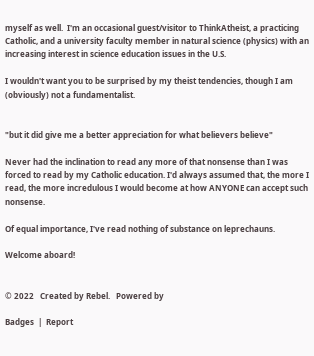myself as well.  I'm an occasional guest/visitor to ThinkAtheist, a practicing Catholic, and a university faculty member in natural science (physics) with an increasing interest in science education issues in the U.S.

I wouldn't want you to be surprised by my theist tendencies, though I am (obviously) not a fundamentalist.


"but it did give me a better appreciation for what believers believe"

Never had the inclination to read any more of that nonsense than I was forced to read by my Catholic education. I'd always assumed that, the more I read, the more incredulous I would become at how ANYONE can accept such nonsense.

Of equal importance, I've read nothing of substance on leprechauns.

Welcome aboard!


© 2022   Created by Rebel.   Powered by

Badges  |  Report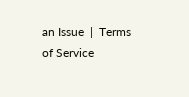an Issue  |  Terms of Service